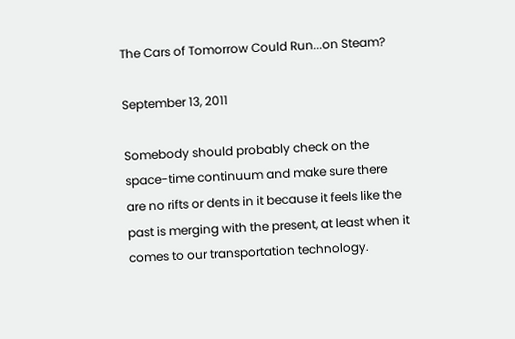The Cars of Tomorrow Could Run...on Steam?

September 13, 2011

Somebody should probably check on the space-time continuum and make sure there are no rifts or dents in it because it feels like the past is merging with the present, at least when it comes to our transportation technology.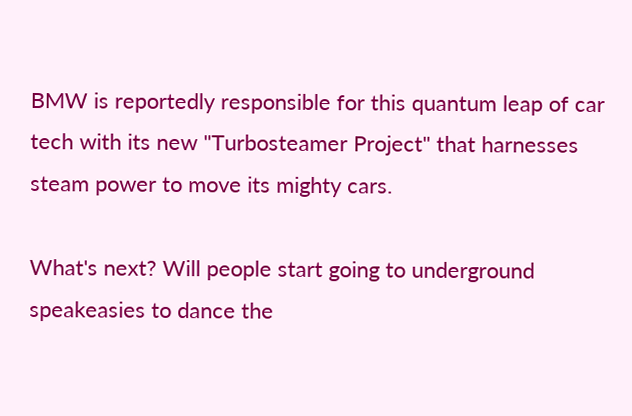BMW is reportedly responsible for this quantum leap of car tech with its new "Turbosteamer Project" that harnesses steam power to move its mighty cars.

What's next? Will people start going to underground speakeasies to dance the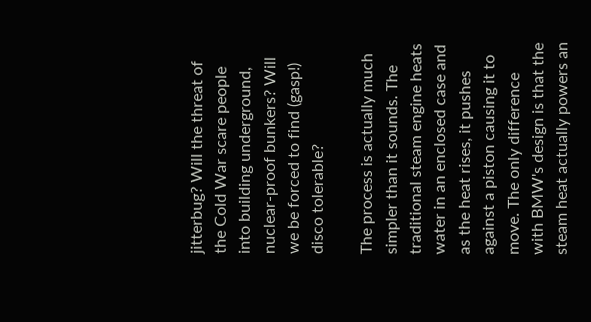jitterbug? Will the threat of the Cold War scare people into building underground, nuclear-proof bunkers? Will we be forced to find (gasp!) disco tolerable?

The process is actually much simpler than it sounds. The traditional steam engine heats water in an enclosed case and as the heat rises, it pushes against a piston causing it to move. The only difference with BMW's design is that the steam heat actually powers an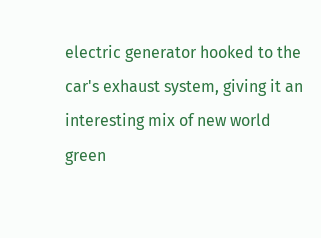electric generator hooked to the car's exhaust system, giving it an interesting mix of new world green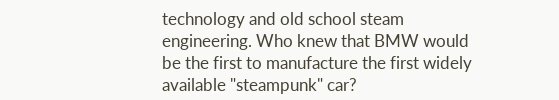technology and old school steam engineering. Who knew that BMW would be the first to manufacture the first widely available "steampunk" car?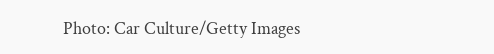Photo: Car Culture/Getty Images